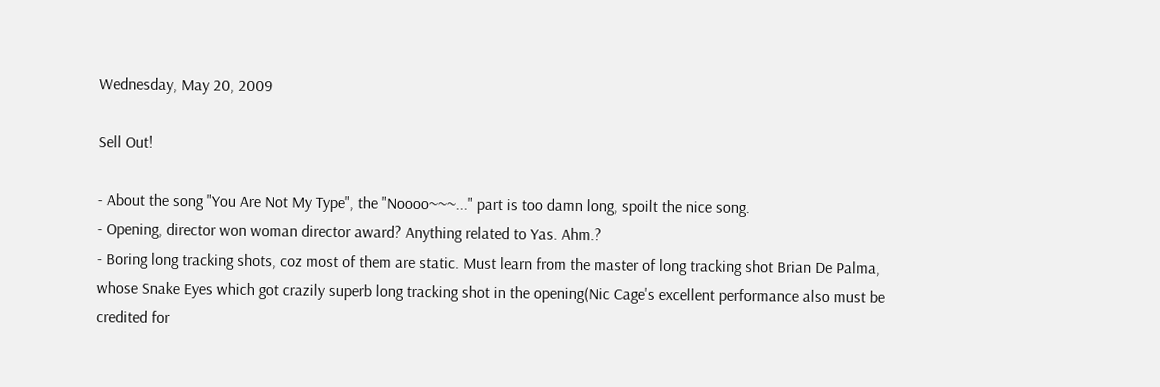Wednesday, May 20, 2009

Sell Out!

- About the song "You Are Not My Type", the "Noooo~~~..." part is too damn long, spoilt the nice song.
- Opening, director won woman director award? Anything related to Yas. Ahm.?
- Boring long tracking shots, coz most of them are static. Must learn from the master of long tracking shot Brian De Palma, whose Snake Eyes which got crazily superb long tracking shot in the opening(Nic Cage's excellent performance also must be credited for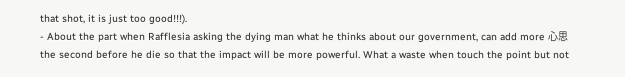that shot, it is just too good!!!).
- About the part when Rafflesia asking the dying man what he thinks about our government, can add more 心思 the second before he die so that the impact will be more powerful. What a waste when touch the point but not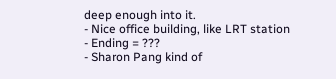deep enough into it.
- Nice office building, like LRT station
- Ending = ???
- Sharon Pang kind of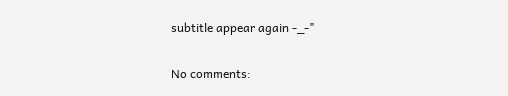subtitle appear again -_-"

No comments: